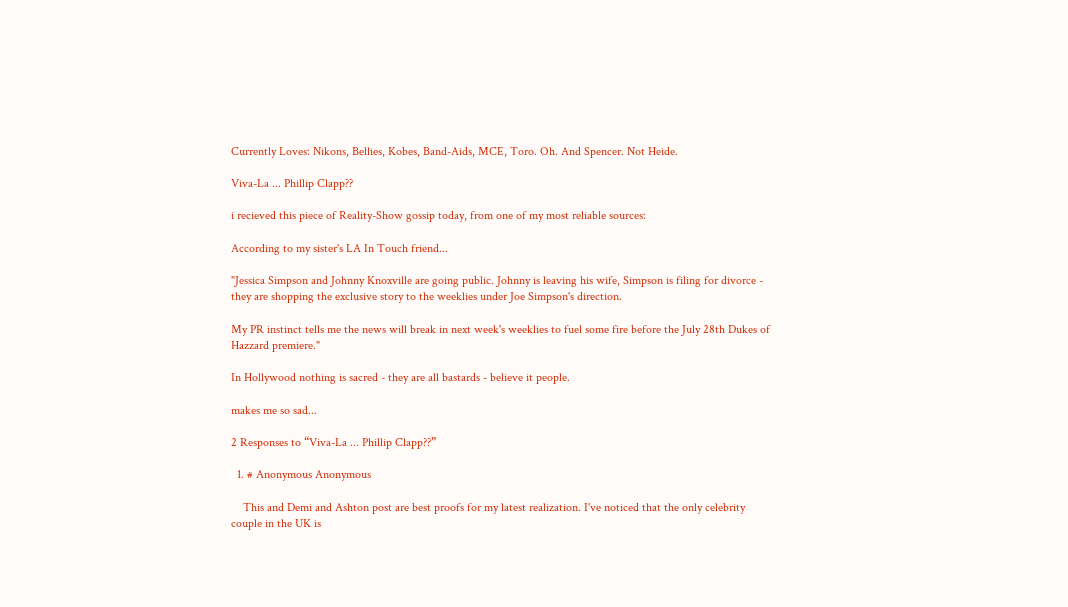Currently Loves: Nikons, Bellies, Kobes, Band-Aids, MCE, Toro. Oh. And Spencer. Not Heide.

Viva-La ... Phillip Clapp??

i recieved this piece of Reality-Show gossip today, from one of my most reliable sources:

According to my sister's LA In Touch friend...

"Jessica Simpson and Johnny Knoxville are going public. Johnny is leaving his wife, Simpson is filing for divorce - they are shopping the exclusive story to the weeklies under Joe Simpson's direction.

My PR instinct tells me the news will break in next week's weeklies to fuel some fire before the July 28th Dukes of Hazzard premiere."

In Hollywood nothing is sacred - they are all bastards - believe it people.

makes me so sad...

2 Responses to “Viva-La ... Phillip Clapp??”

  1. # Anonymous Anonymous

    This and Demi and Ashton post are best proofs for my latest realization. I've noticed that the only celebrity couple in the UK is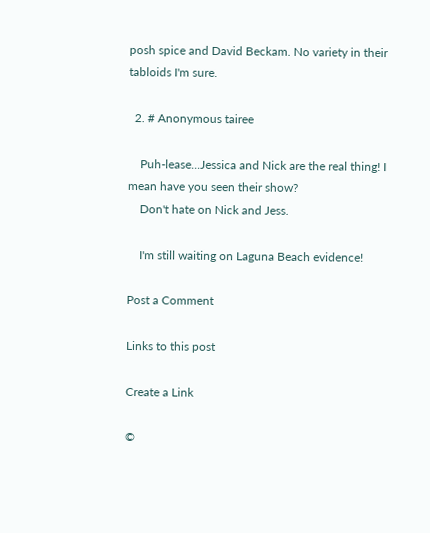posh spice and David Beckam. No variety in their tabloids I'm sure.

  2. # Anonymous tairee

    Puh-lease...Jessica and Nick are the real thing! I mean have you seen their show?
    Don't hate on Nick and Jess.

    I'm still waiting on Laguna Beach evidence!

Post a Comment

Links to this post

Create a Link

©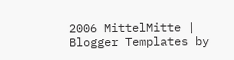2006 MittelMitte | Blogger Templates by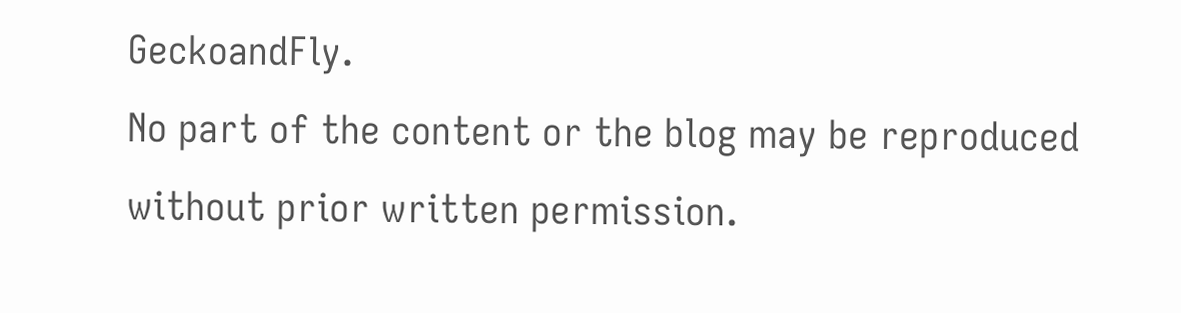GeckoandFly.
No part of the content or the blog may be reproduced without prior written permission.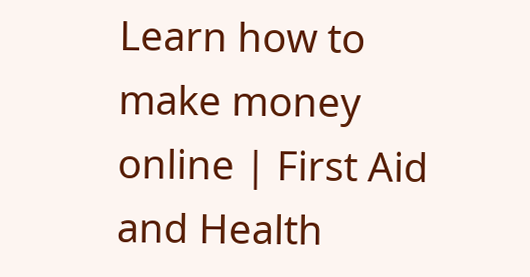Learn how to make money online | First Aid and Health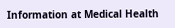Information at Medical Health